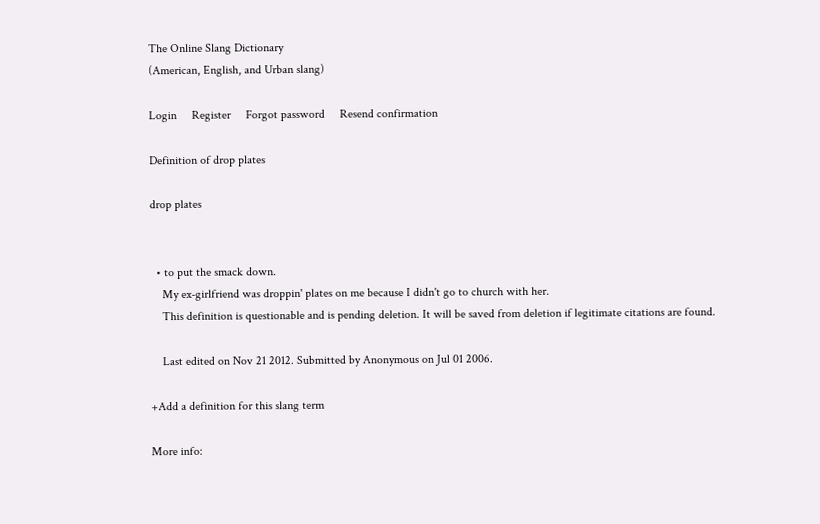The Online Slang Dictionary
(American, English, and Urban slang)

Login     Register     Forgot password     Resend confirmation

Definition of drop plates

drop plates


  • to put the smack down.
    My ex-girlfriend was droppin' plates on me because I didn't go to church with her.
    This definition is questionable and is pending deletion. It will be saved from deletion if legitimate citations are found.

    Last edited on Nov 21 2012. Submitted by Anonymous on Jul 01 2006.

+Add a definition for this slang term

More info: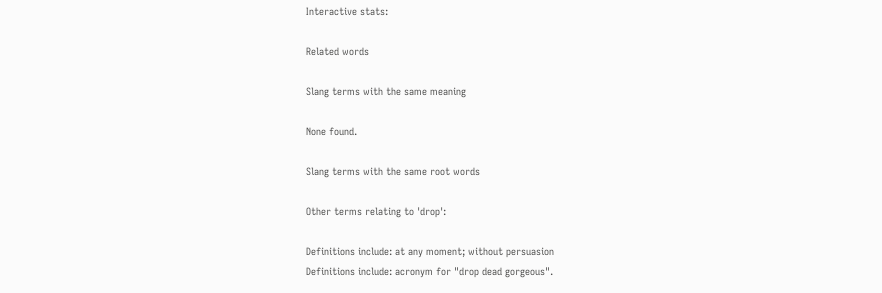Interactive stats:

Related words

Slang terms with the same meaning

None found.

Slang terms with the same root words

Other terms relating to 'drop':

Definitions include: at any moment; without persuasion
Definitions include: acronym for "drop dead gorgeous".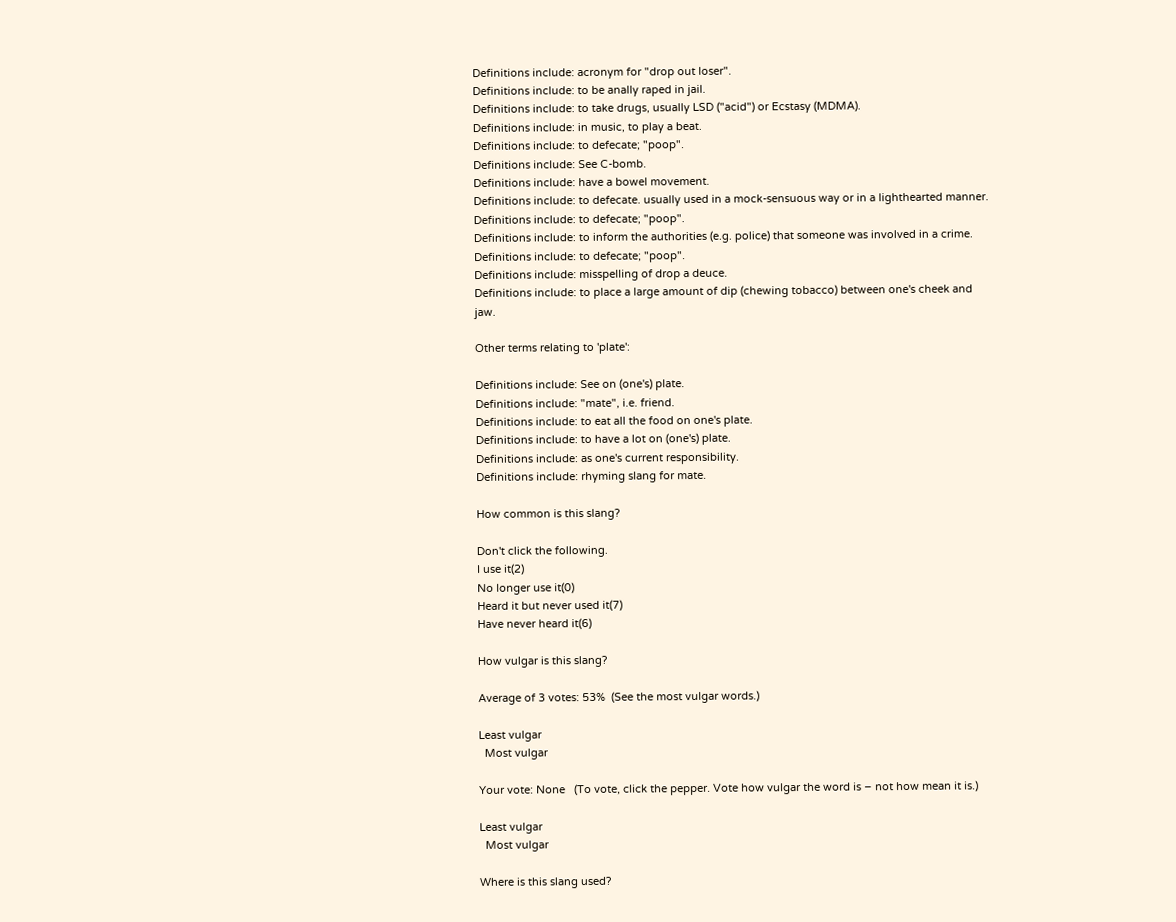Definitions include: acronym for "drop out loser".
Definitions include: to be anally raped in jail.
Definitions include: to take drugs, usually LSD ("acid") or Ecstasy (MDMA).
Definitions include: in music, to play a beat.
Definitions include: to defecate; "poop".
Definitions include: See C-bomb.
Definitions include: have a bowel movement.
Definitions include: to defecate. usually used in a mock-sensuous way or in a lighthearted manner.
Definitions include: to defecate; "poop".
Definitions include: to inform the authorities (e.g. police) that someone was involved in a crime.
Definitions include: to defecate; "poop".
Definitions include: misspelling of drop a deuce.
Definitions include: to place a large amount of dip (chewing tobacco) between one's cheek and jaw.

Other terms relating to 'plate':

Definitions include: See on (one's) plate.
Definitions include: "mate", i.e. friend.
Definitions include: to eat all the food on one's plate.
Definitions include: to have a lot on (one's) plate.
Definitions include: as one's current responsibility.
Definitions include: rhyming slang for mate.

How common is this slang?

Don't click the following.
I use it(2)
No longer use it(0)
Heard it but never used it(7)
Have never heard it(6)

How vulgar is this slang?

Average of 3 votes: 53%  (See the most vulgar words.)

Least vulgar
  Most vulgar

Your vote: None   (To vote, click the pepper. Vote how vulgar the word is – not how mean it is.)

Least vulgar
  Most vulgar

Where is this slang used?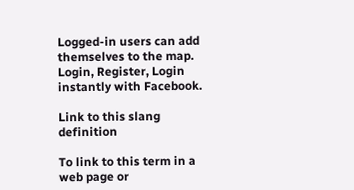Logged-in users can add themselves to the map. Login, Register, Login instantly with Facebook.

Link to this slang definition

To link to this term in a web page or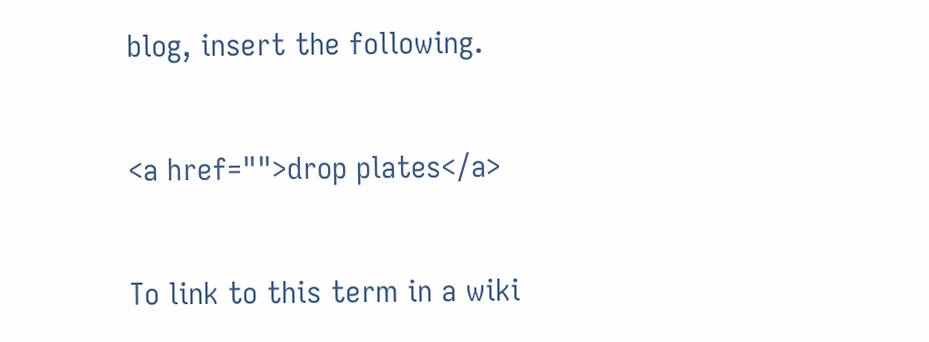blog, insert the following.

<a href="">drop plates</a>

To link to this term in a wiki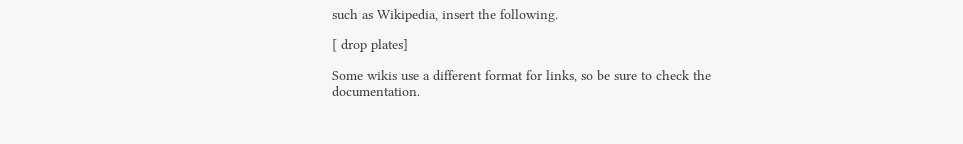such as Wikipedia, insert the following.

[ drop plates]

Some wikis use a different format for links, so be sure to check the documentation.